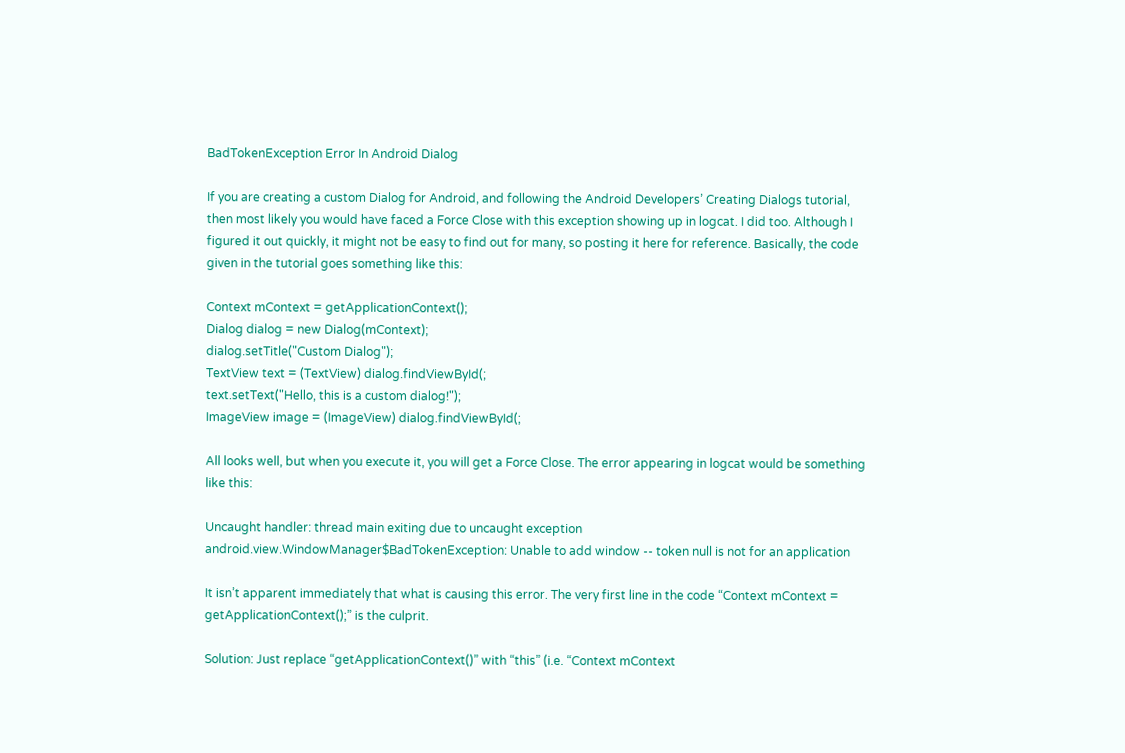BadTokenException Error In Android Dialog

If you are creating a custom Dialog for Android, and following the Android Developers’ Creating Dialogs tutorial, then most likely you would have faced a Force Close with this exception showing up in logcat. I did too. Although I figured it out quickly, it might not be easy to find out for many, so posting it here for reference. Basically, the code given in the tutorial goes something like this:

Context mContext = getApplicationContext();
Dialog dialog = new Dialog(mContext);
dialog.setTitle("Custom Dialog");
TextView text = (TextView) dialog.findViewById(;
text.setText("Hello, this is a custom dialog!");
ImageView image = (ImageView) dialog.findViewById(;

All looks well, but when you execute it, you will get a Force Close. The error appearing in logcat would be something like this:

Uncaught handler: thread main exiting due to uncaught exception
android.view.WindowManager$BadTokenException: Unable to add window -- token null is not for an application

It isn’t apparent immediately that what is causing this error. The very first line in the code “Context mContext = getApplicationContext();” is the culprit.

Solution: Just replace “getApplicationContext()” with “this” (i.e. “Context mContext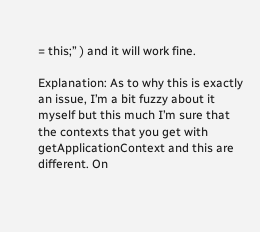= this;” ) and it will work fine.

Explanation: As to why this is exactly an issue, I’m a bit fuzzy about it myself but this much I’m sure that the contexts that you get with getApplicationContext and this are different. On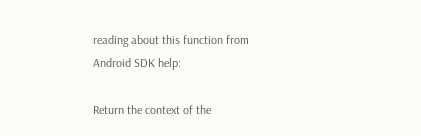reading about this function from Android SDK help:

Return the context of the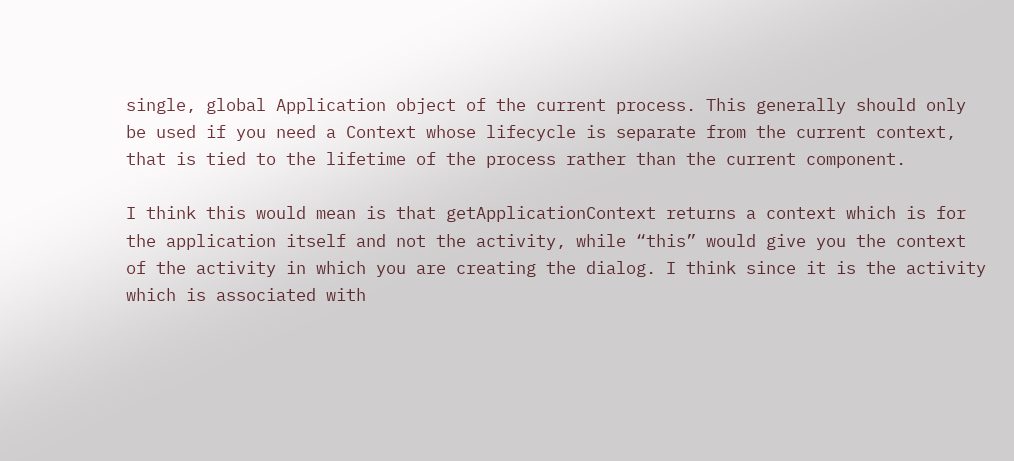single, global Application object of the current process. This generally should only be used if you need a Context whose lifecycle is separate from the current context, that is tied to the lifetime of the process rather than the current component.

I think this would mean is that getApplicationContext returns a context which is for the application itself and not the activity, while “this” would give you the context of the activity in which you are creating the dialog. I think since it is the activity which is associated with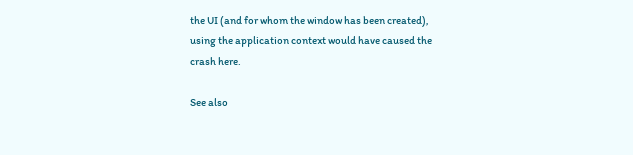the UI (and for whom the window has been created), using the application context would have caused the crash here.

See also